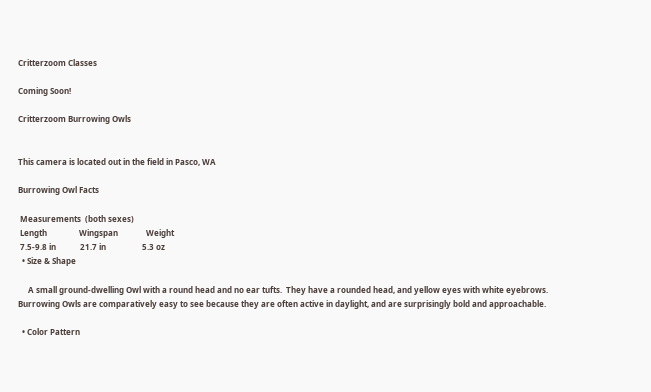Critterzoom Classes

Coming Soon!

Critterzoom Burrowing Owls


This camera is located out in the field in Pasco, WA

Burrowing Owl Facts

 Measurements  (both sexes)
 Length                Wingspan              Weight
 7.5-9.8 in            21.7 in                  5.3 oz
  • Size & Shape

     A small ground-dwelling Owl with a round head and no ear tufts.  They have a rounded head, and yellow eyes with white eyebrows.   Burrowing Owls are comparatively easy to see because they are often active in daylight, and are surprisingly bold and approachable.

  • Color Pattern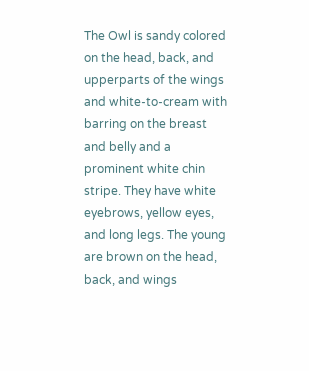The Owl is sandy colored on the head, back, and upperparts of the wings and white-to-cream with barring on the breast and belly and a prominent white chin stripe. They have white eyebrows, yellow eyes, and long legs. The young are brown on the head, back, and wings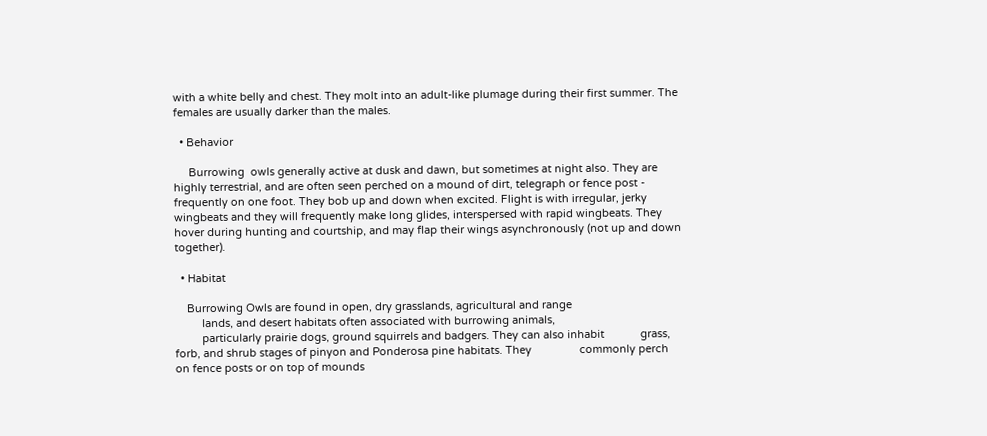with a white belly and chest. They molt into an adult-like plumage during their first summer. The females are usually darker than the males.

  • Behavior

     Burrowing  owls generally active at dusk and dawn, but sometimes at night also. They are highly terrestrial, and are often seen perched on a mound of dirt, telegraph or fence post - frequently on one foot. They bob up and down when excited. Flight is with irregular, jerky wingbeats and they will frequently make long glides, interspersed with rapid wingbeats. They hover during hunting and courtship, and may flap their wings asynchronously (not up and down together).

  • Habitat

    Burrowing Owls are found in open, dry grasslands, agricultural and range
         lands, and desert habitats often associated with burrowing animals,
         particularly prairie dogs, ground squirrels and badgers. They can also inhabit            grass, forb, and shrub stages of pinyon and Ponderosa pine habitats. They                commonly perch on fence posts or on top of mounds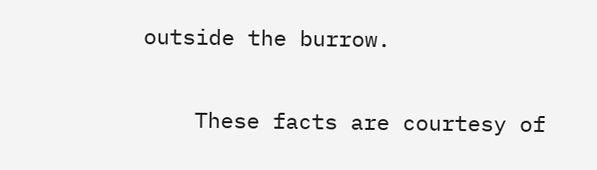outside the burrow.

    These facts are courtesy of